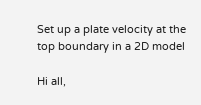Set up a plate velocity at the top boundary in a 2D model

Hi all,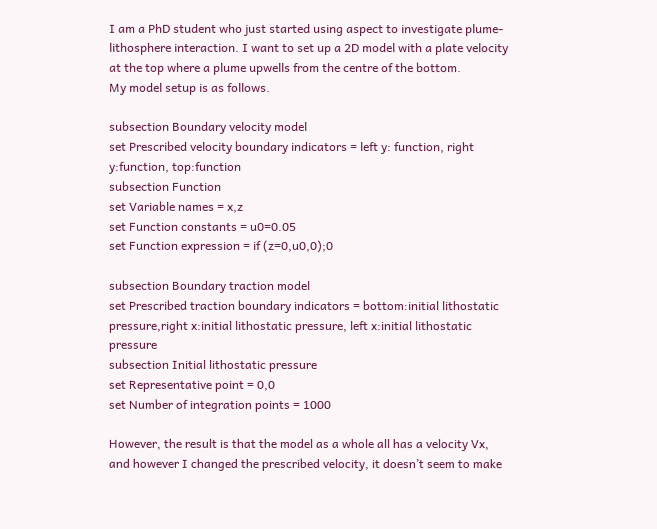I am a PhD student who just started using aspect to investigate plume-lithosphere interaction. I want to set up a 2D model with a plate velocity at the top where a plume upwells from the centre of the bottom.
My model setup is as follows.

subsection Boundary velocity model
set Prescribed velocity boundary indicators = left y: function, right y:function, top:function
subsection Function
set Variable names = x,z
set Function constants = u0=0.05
set Function expression = if (z=0,u0,0);0

subsection Boundary traction model
set Prescribed traction boundary indicators = bottom:initial lithostatic pressure,right x:initial lithostatic pressure, left x:initial lithostatic pressure
subsection Initial lithostatic pressure
set Representative point = 0,0
set Number of integration points = 1000

However, the result is that the model as a whole all has a velocity Vx, and however I changed the prescribed velocity, it doesn’t seem to make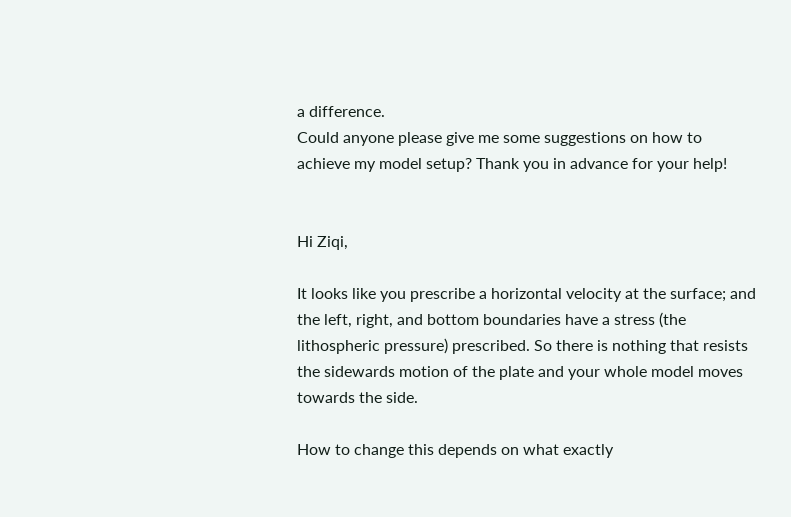a difference.
Could anyone please give me some suggestions on how to achieve my model setup? Thank you in advance for your help!


Hi Ziqi,

It looks like you prescribe a horizontal velocity at the surface; and the left, right, and bottom boundaries have a stress (the lithospheric pressure) prescribed. So there is nothing that resists the sidewards motion of the plate and your whole model moves towards the side.

How to change this depends on what exactly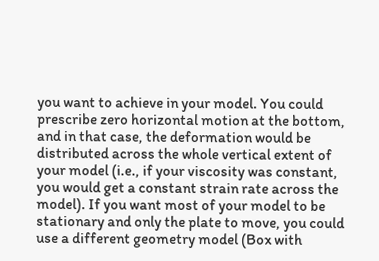you want to achieve in your model. You could prescribe zero horizontal motion at the bottom, and in that case, the deformation would be distributed across the whole vertical extent of your model (i.e., if your viscosity was constant, you would get a constant strain rate across the model). If you want most of your model to be stationary and only the plate to move, you could use a different geometry model (Box with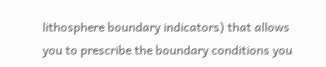lithosphere boundary indicators) that allows you to prescribe the boundary conditions you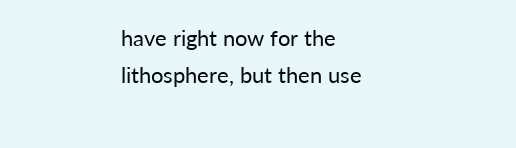have right now for the lithosphere, but then use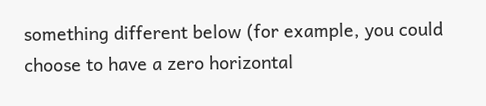something different below (for example, you could choose to have a zero horizontal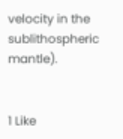velocity in the sublithospheric mantle).


1 Like